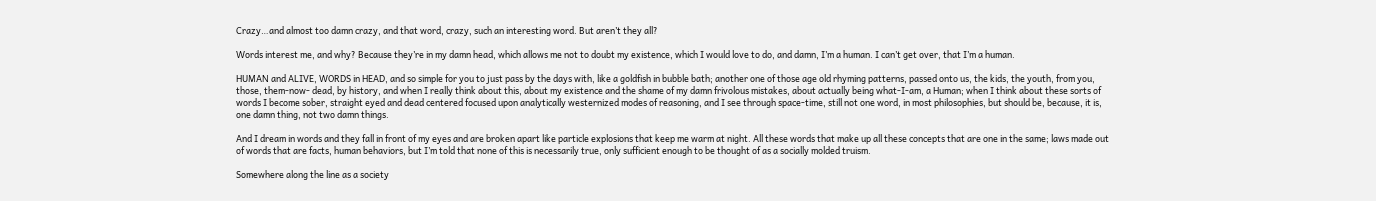Crazy…and almost too damn crazy, and that word, crazy, such an interesting word. But aren’t they all?

Words interest me, and why? Because they’re in my damn head, which allows me not to doubt my existence, which I would love to do, and damn, I’m a human. I can’t get over, that I’m a human.

HUMAN and ALIVE, WORDS in HEAD, and so simple for you to just pass by the days with, like a goldfish in bubble bath; another one of those age old rhyming patterns, passed onto us, the kids, the youth, from you, those, them-now- dead, by history, and when I really think about this, about my existence and the shame of my damn frivolous mistakes, about actually being what-I-am, a Human; when I think about these sorts of words I become sober, straight eyed and dead centered focused upon analytically westernized modes of reasoning, and I see through space-time, still not one word, in most philosophies, but should be, because, it is, one damn thing, not two damn things.

And I dream in words and they fall in front of my eyes and are broken apart like particle explosions that keep me warm at night. All these words that make up all these concepts that are one in the same; laws made out of words that are facts, human behaviors, but I’m told that none of this is necessarily true, only sufficient enough to be thought of as a socially molded truism.

Somewhere along the line as a society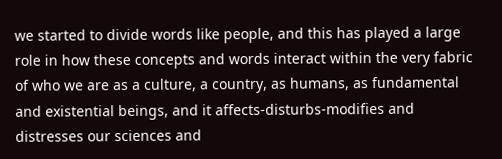we started to divide words like people, and this has played a large role in how these concepts and words interact within the very fabric of who we are as a culture, a country, as humans, as fundamental and existential beings, and it affects-disturbs-modifies and distresses our sciences and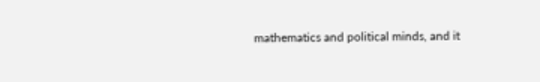mathematics and political minds, and it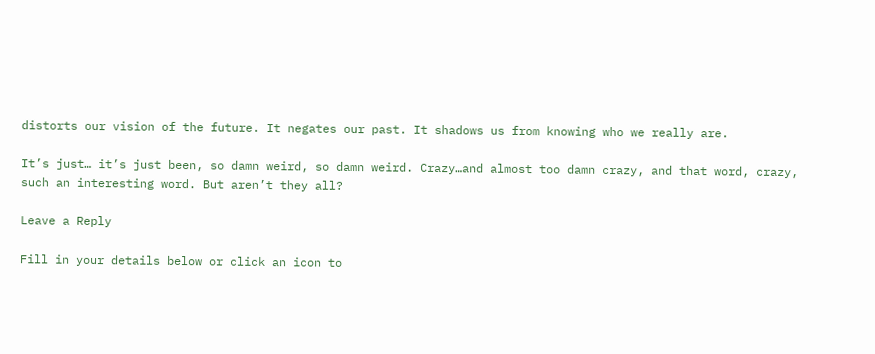distorts our vision of the future. It negates our past. It shadows us from knowing who we really are.

It’s just… it’s just been, so damn weird, so damn weird. Crazy…and almost too damn crazy, and that word, crazy, such an interesting word. But aren’t they all?

Leave a Reply

Fill in your details below or click an icon to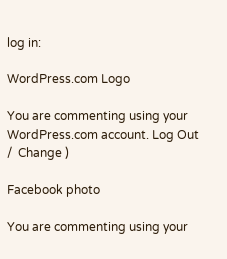log in:

WordPress.com Logo

You are commenting using your WordPress.com account. Log Out /  Change )

Facebook photo

You are commenting using your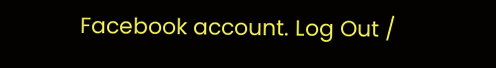Facebook account. Log Out /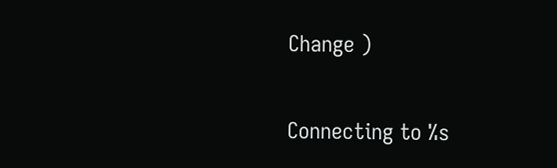Change )

Connecting to %s